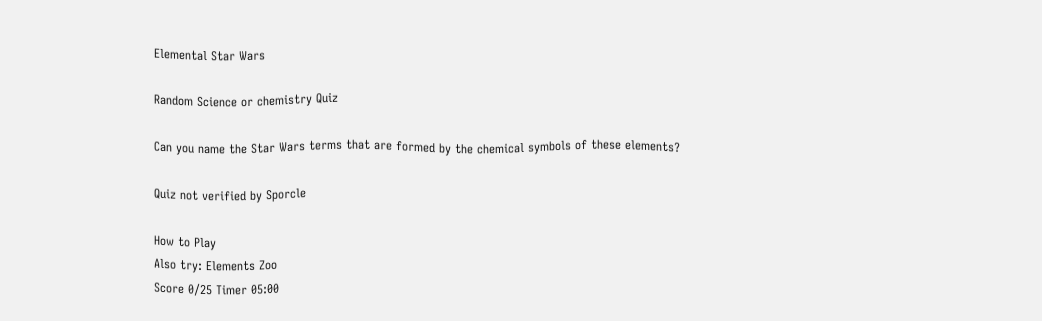Elemental Star Wars

Random Science or chemistry Quiz

Can you name the Star Wars terms that are formed by the chemical symbols of these elements?

Quiz not verified by Sporcle

How to Play
Also try: Elements Zoo
Score 0/25 Timer 05:00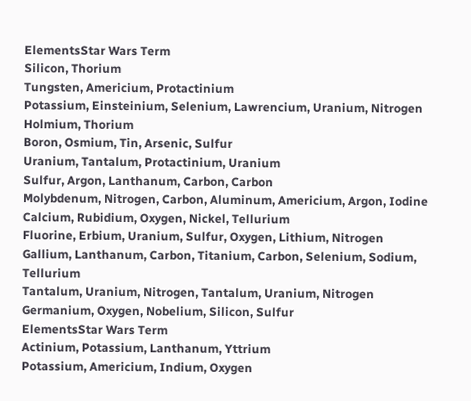ElementsStar Wars Term
Silicon, Thorium
Tungsten, Americium, Protactinium
Potassium, Einsteinium, Selenium, Lawrencium, Uranium, Nitrogen
Holmium, Thorium
Boron, Osmium, Tin, Arsenic, Sulfur
Uranium, Tantalum, Protactinium, Uranium
Sulfur, Argon, Lanthanum, Carbon, Carbon
Molybdenum, Nitrogen, Carbon, Aluminum, Americium, Argon, Iodine
Calcium, Rubidium, Oxygen, Nickel, Tellurium
Fluorine, Erbium, Uranium, Sulfur, Oxygen, Lithium, Nitrogen
Gallium, Lanthanum, Carbon, Titanium, Carbon, Selenium, Sodium, Tellurium
Tantalum, Uranium, Nitrogen, Tantalum, Uranium, Nitrogen
Germanium, Oxygen, Nobelium, Silicon, Sulfur
ElementsStar Wars Term
Actinium, Potassium, Lanthanum, Yttrium
Potassium, Americium, Indium, Oxygen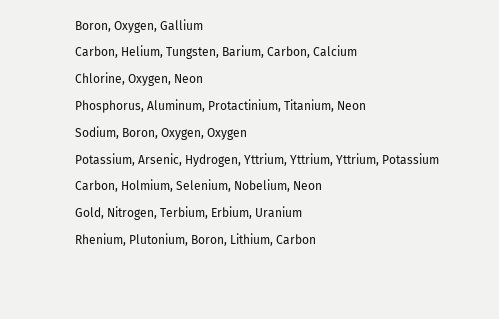Boron, Oxygen, Gallium
Carbon, Helium, Tungsten, Barium, Carbon, Calcium
Chlorine, Oxygen, Neon
Phosphorus, Aluminum, Protactinium, Titanium, Neon
Sodium, Boron, Oxygen, Oxygen
Potassium, Arsenic, Hydrogen, Yttrium, Yttrium, Yttrium, Potassium
Carbon, Holmium, Selenium, Nobelium, Neon
Gold, Nitrogen, Terbium, Erbium, Uranium
Rhenium, Plutonium, Boron, Lithium, Carbon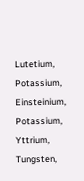Lutetium, Potassium, Einsteinium, Potassium, Yttrium, Tungsten,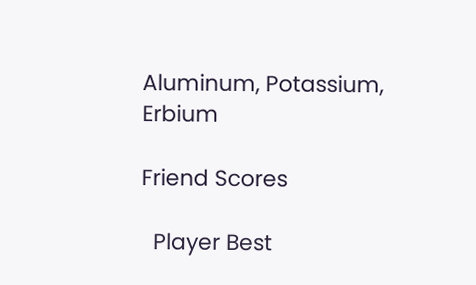Aluminum, Potassium, Erbium

Friend Scores

  Player Best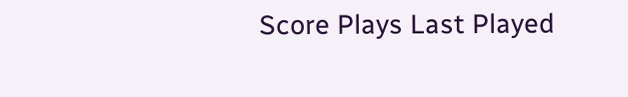Score Plays Last Played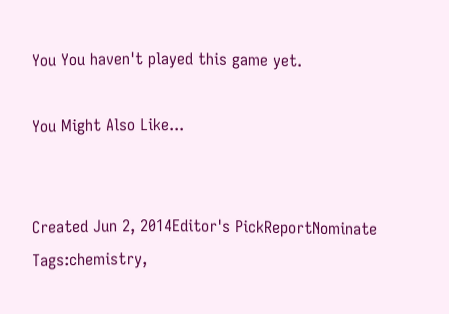You You haven't played this game yet.

You Might Also Like...


Created Jun 2, 2014Editor's PickReportNominate
Tags:chemistry,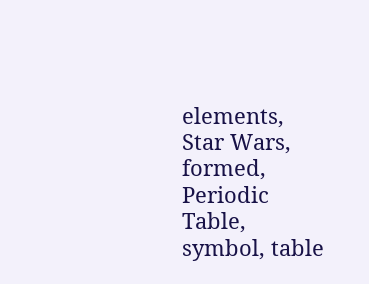elements, Star Wars, formed, Periodic Table, symbol, table